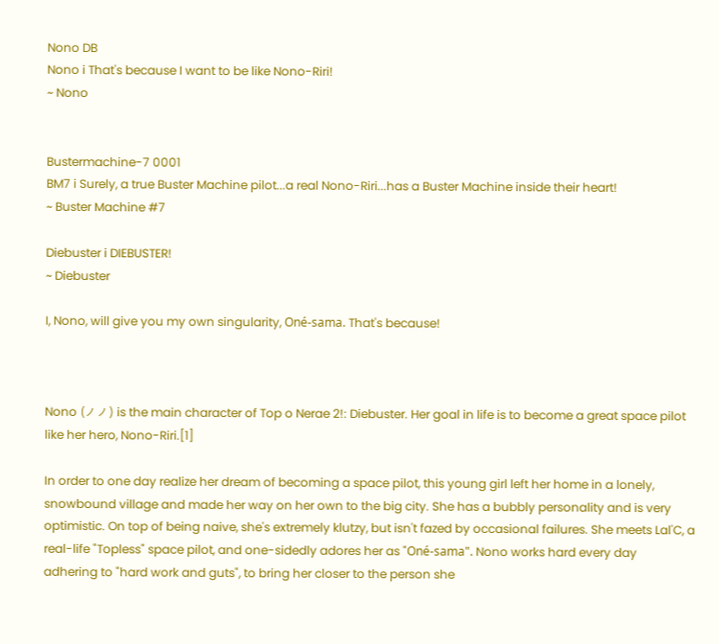Nono DB
Nono i That's because I want to be like Nono-Riri!
~ Nono


Bustermachine-7 0001
BM7 i Surely, a true Buster Machine pilot...a real Nono-Riri...has a Buster Machine inside their heart!
~ Buster Machine #7

Diebuster i DIEBUSTER!
~ Diebuster

I, Nono, will give you my own singularity, Oné-sama. That's because!



Nono (ノノ) is the main character of Top o Nerae 2!: Diebuster. Her goal in life is to become a great space pilot like her hero, Nono-Riri.[1]

In order to one day realize her dream of becoming a space pilot, this young girl left her home in a lonely, snowbound village and made her way on her own to the big city. She has a bubbly personality and is very optimistic. On top of being naive, she's extremely klutzy, but isn't fazed by occasional failures. She meets Lal'C, a real-life "Topless" space pilot, and one-sidedly adores her as "Oné-sama". Nono works hard every day adhering to "hard work and guts", to bring her closer to the person she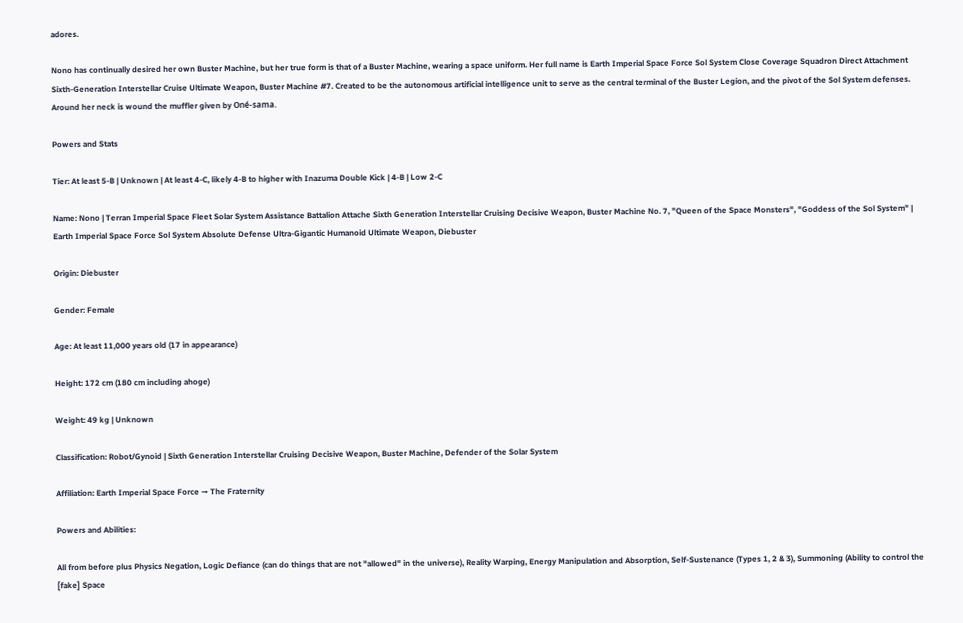adores.

Nono has continually desired her own Buster Machine, but her true form is that of a Buster Machine, wearing a space uniform. Her full name is Earth Imperial Space Force Sol System Close Coverage Squadron Direct Attachment Sixth-Generation Interstellar Cruise Ultimate Weapon, Buster Machine #7. Created to be the autonomous artificial intelligence unit to serve as the central terminal of the Buster Legion, and the pivot of the Sol System defenses. Around her neck is wound the muffler given by Oné-sama.

Powers and Stats

Tier: At least 5-B | Unknown | At least 4-C, likely 4-B to higher with Inazuma Double Kick | 4-B | Low 2-C

Name: Nono | Terran Imperial Space Fleet Solar System Assistance Battalion Attache Sixth Generation Interstellar Cruising Decisive Weapon, Buster Machine No. 7, "Queen of the Space Monsters", "Goddess of the Sol System" | Earth Imperial Space Force Sol System Absolute Defense Ultra-Gigantic Humanoid Ultimate Weapon, Diebuster

Origin: Diebuster

Gender: Female

Age: At least 11,000 years old (17 in appearance)

Height: 172 cm (180 cm including ahoge)

Weight: 49 kg | Unknown

Classification: Robot/Gynoid | Sixth Generation Interstellar Cruising Decisive Weapon, Buster Machine, Defender of the Solar System

Affiliation: Earth Imperial Space Force → The Fraternity

Powers and Abilities:

All from before plus Physics Negation, Logic Defiance (can do things that are not "allowed" in the universe), Reality Warping, Energy Manipulation and Absorption, Self-Sustenance (Types 1, 2 & 3), Summoning (Ability to control the [fake] Space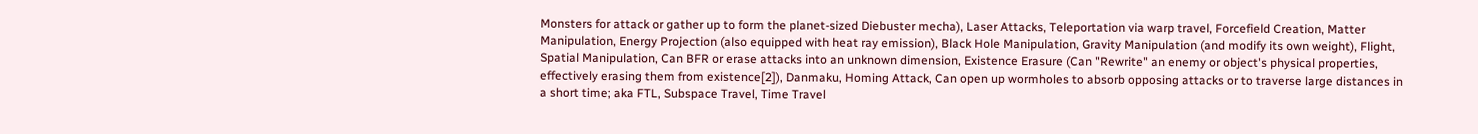Monsters for attack or gather up to form the planet-sized Diebuster mecha), Laser Attacks, Teleportation via warp travel, Forcefield Creation, Matter Manipulation, Energy Projection (also equipped with heat ray emission), Black Hole Manipulation, Gravity Manipulation (and modify its own weight), Flight, Spatial Manipulation, Can BFR or erase attacks into an unknown dimension, Existence Erasure (Can "Rewrite" an enemy or object's physical properties, effectively erasing them from existence[2]), Danmaku, Homing Attack, Can open up wormholes to absorb opposing attacks or to traverse large distances in a short time; aka FTL, Subspace Travel, Time Travel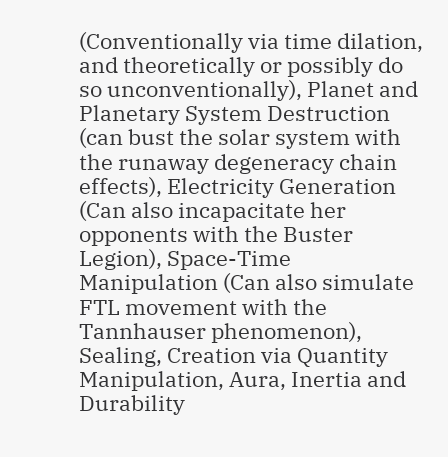(Conventionally via time dilation, and theoretically or possibly do so unconventionally), Planet and Planetary System Destruction (can bust the solar system with the runaway degeneracy chain effects), Electricity Generation (Can also incapacitate her opponents with the Buster Legion), Space-Time Manipulation (Can also simulate FTL movement with the Tannhauser phenomenon), Sealing, Creation via Quantity Manipulation, Aura, Inertia and Durability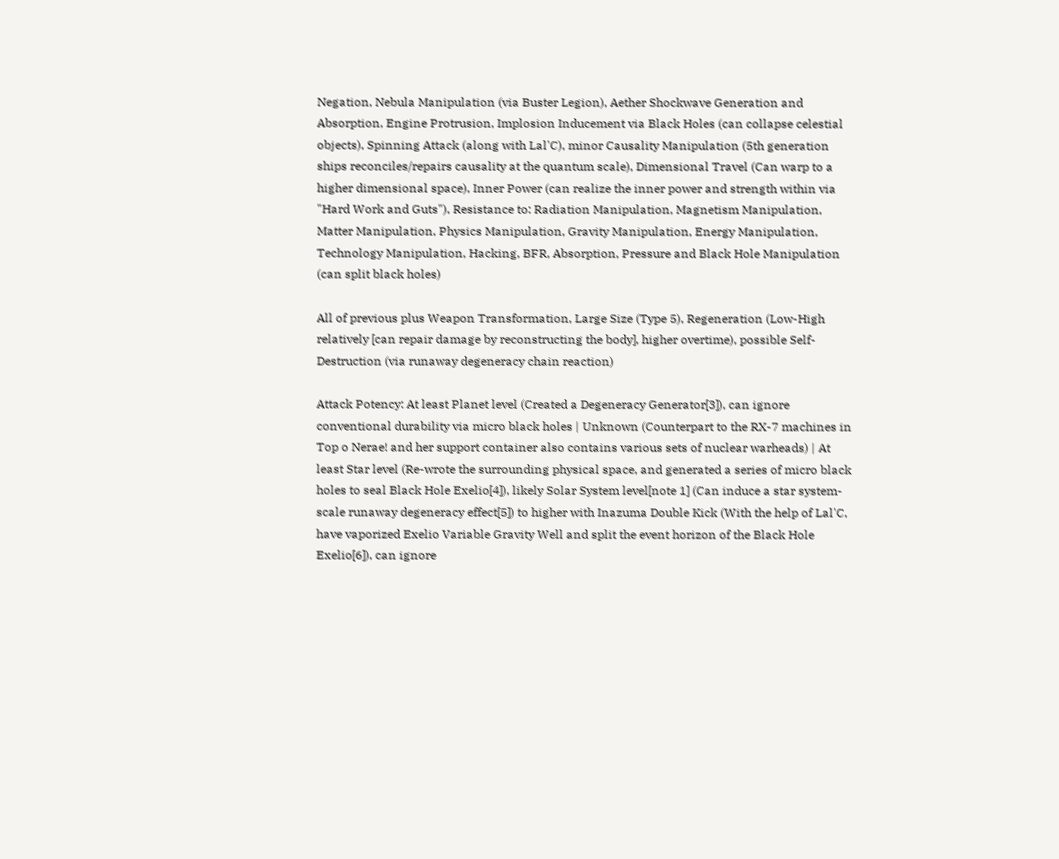Negation, Nebula Manipulation (via Buster Legion), Aether Shockwave Generation and Absorption, Engine Protrusion, Implosion Inducement via Black Holes (can collapse celestial objects), Spinning Attack (along with Lal'C), minor Causality Manipulation (5th generation ships reconciles/repairs causality at the quantum scale), Dimensional Travel (Can warp to a higher dimensional space), Inner Power (can realize the inner power and strength within via "Hard Work and Guts"), Resistance to: Radiation Manipulation, Magnetism Manipulation, Matter Manipulation, Physics Manipulation, Gravity Manipulation, Energy Manipulation, Technology Manipulation, Hacking, BFR, Absorption, Pressure and Black Hole Manipulation (can split black holes)

All of previous plus Weapon Transformation, Large Size (Type 5), Regeneration (Low-High relatively [can repair damage by reconstructing the body], higher overtime), possible Self-Destruction (via runaway degeneracy chain reaction)

Attack Potency: At least Planet level (Created a Degeneracy Generator[3]), can ignore conventional durability via micro black holes | Unknown (Counterpart to the RX-7 machines in Top o Nerae! and her support container also contains various sets of nuclear warheads) | At least Star level (Re-wrote the surrounding physical space, and generated a series of micro black holes to seal Black Hole Exelio[4]), likely Solar System level[note 1] (Can induce a star system-scale runaway degeneracy effect[5]) to higher with Inazuma Double Kick (With the help of Lal'C, have vaporized Exelio Variable Gravity Well and split the event horizon of the Black Hole Exelio[6]), can ignore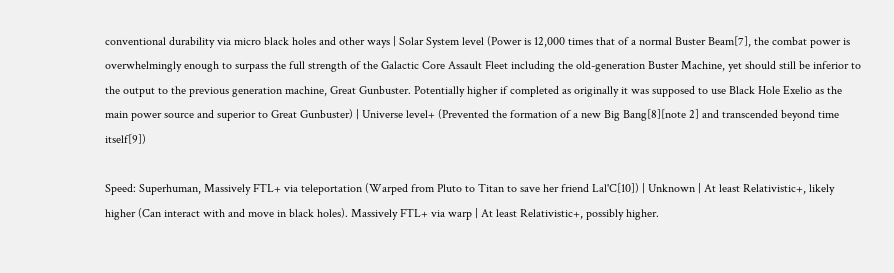conventional durability via micro black holes and other ways | Solar System level (Power is 12,000 times that of a normal Buster Beam[7], the combat power is overwhelmingly enough to surpass the full strength of the Galactic Core Assault Fleet including the old-generation Buster Machine, yet should still be inferior to the output to the previous generation machine, Great Gunbuster. Potentially higher if completed as originally it was supposed to use Black Hole Exelio as the main power source and superior to Great Gunbuster) | Universe level+ (Prevented the formation of a new Big Bang[8][note 2] and transcended beyond time itself[9])

Speed: Superhuman, Massively FTL+ via teleportation (Warped from Pluto to Titan to save her friend Lal'C[10]) | Unknown | At least Relativistic+, likely higher (Can interact with and move in black holes). Massively FTL+ via warp | At least Relativistic+, possibly higher.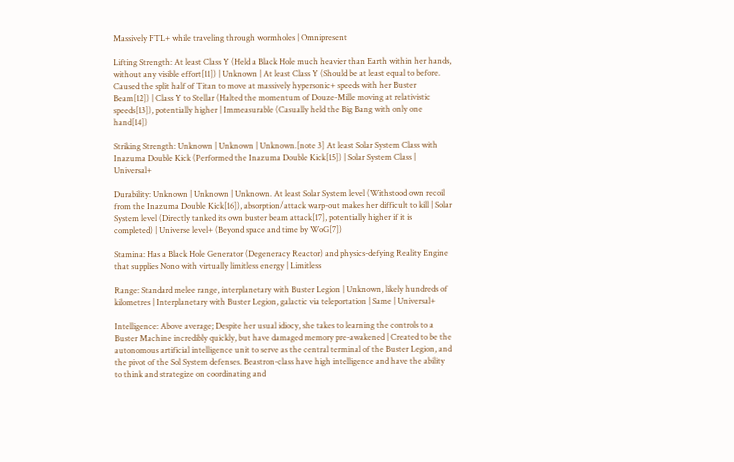Massively FTL+ while traveling through wormholes | Omnipresent

Lifting Strength: At least Class Y (Held a Black Hole much heavier than Earth within her hands, without any visible effort[11]) | Unknown | At least Class Y (Should be at least equal to before. Caused the split half of Titan to move at massively hypersonic+ speeds with her Buster Beam[12]) | Class Y to Stellar (Halted the momentum of Douze-Mille moving at relativistic speeds[13]), potentially higher | Immeasurable (Casually held the Big Bang with only one hand[14])

Striking Strength: Unknown | Unknown | Unknown.[note 3] At least Solar System Class with Inazuma Double Kick (Performed the Inazuma Double Kick[15]) | Solar System Class | Universal+

Durability: Unknown | Unknown | Unknown. At least Solar System level (Withstood own recoil from the Inazuma Double Kick[16]), absorption/attack warp-out makes her difficult to kill | Solar System level (Directly tanked its own buster beam attack[17], potentially higher if it is completed) | Universe level+ (Beyond space and time by WoG[7])

Stamina: Has a Black Hole Generator (Degeneracy Reactor) and physics-defying Reality Engine that supplies Nono with virtually limitless energy | Limitless

Range: Standard melee range, interplanetary with Buster Legion | Unknown, likely hundreds of kilometres | Interplanetary with Buster Legion, galactic via teleportation | Same | Universal+

Intelligence: Above average; Despite her usual idiocy, she takes to learning the controls to a Buster Machine incredibly quickly, but have damaged memory pre-awakened | Created to be the autonomous artificial intelligence unit to serve as the central terminal of the Buster Legion, and the pivot of the Sol System defenses. Beastron-class have high intelligence and have the ability to think and strategize on coordinating and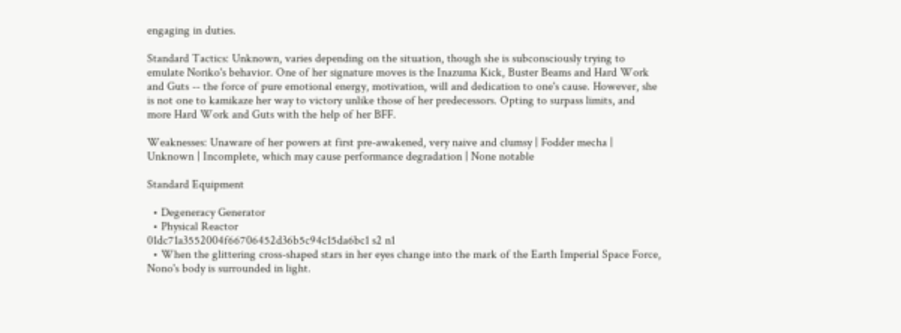engaging in duties.

Standard Tactics: Unknown, varies depending on the situation, though she is subconsciously trying to emulate Noriko's behavior. One of her signature moves is the Inazuma Kick, Buster Beams and Hard Work and Guts -- the force of pure emotional energy, motivation, will and dedication to one's cause. However, she is not one to kamikaze her way to victory unlike those of her predecessors. Opting to surpass limits, and more Hard Work and Guts with the help of her BFF.

Weaknesses: Unaware of her powers at first pre-awakened, very naive and clumsy | Fodder mecha | Unknown | Incomplete, which may cause performance degradation | None notable

Standard Equipment

  • Degeneracy Generator
  • Physical Reactor
01dc71a3552004f66706452d36b5c94c15da6bc1 s2 n1
  • When the glittering cross-shaped stars in her eyes change into the mark of the Earth Imperial Space Force, Nono's body is surrounded in light.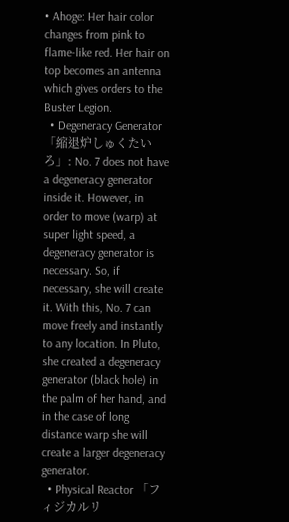• Ahoge: Her hair color changes from pink to flame-like red. Her hair on top becomes an antenna which gives orders to the Buster Legion.
  • Degeneracy Generator 「縮退炉しゅくたいろ」: No. 7 does not have a degeneracy generator inside it. However, in order to move (warp) at super light speed, a degeneracy generator is necessary. So, if necessary, she will create it. With this, No. 7 can move freely and instantly to any location. In Pluto, she created a degeneracy generator (black hole) in the palm of her hand, and in the case of long distance warp she will create a larger degeneracy generator.
  • Physical Reactor 「フィジカルリ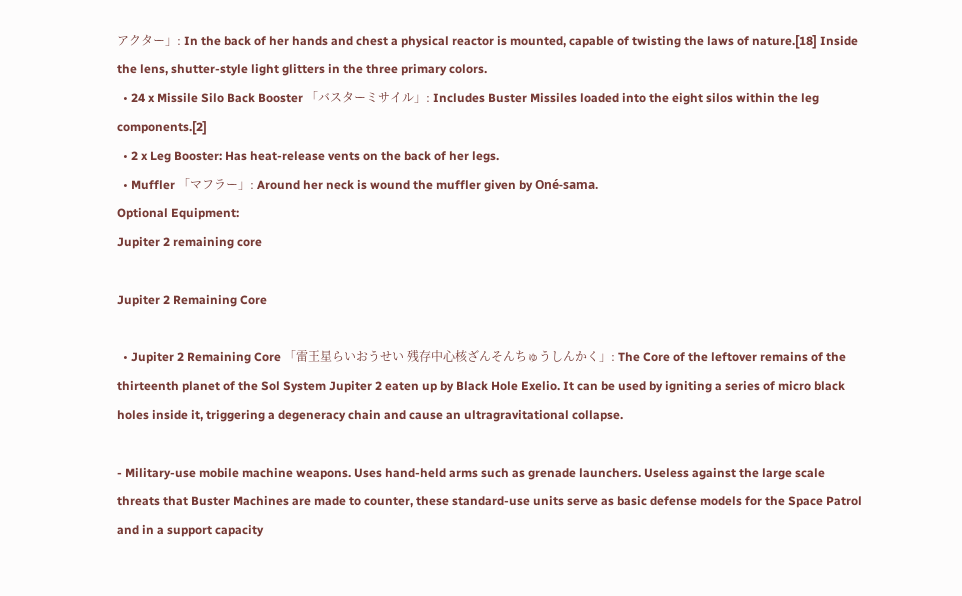アクター」: In the back of her hands and chest a physical reactor is mounted, capable of twisting the laws of nature.[18] Inside the lens, shutter-style light glitters in the three primary colors.
  • 24 x Missile Silo Back Booster 「バスターミサイル」: Includes Buster Missiles loaded into the eight silos within the leg components.[2]
  • 2 x Leg Booster: Has heat-release vents on the back of her legs.
  • Muffler 「マフラー」: Around her neck is wound the muffler given by Oné-sama.
Optional Equipment:
Jupiter 2 remaining core

Jupiter 2 Remaining Core

  • Jupiter 2 Remaining Core 「雷王星らいおうせい 残存中心核ざんそんちゅうしんかく」: The Core of the leftover remains of the thirteenth planet of the Sol System Jupiter 2 eaten up by Black Hole Exelio. It can be used by igniting a series of micro black holes inside it, triggering a degeneracy chain and cause an ultragravitational collapse.

- Military-use mobile machine weapons. Uses hand-held arms such as grenade launchers. Useless against the large scale threats that Buster Machines are made to counter, these standard-use units serve as basic defense models for the Space Patrol and in a support capacity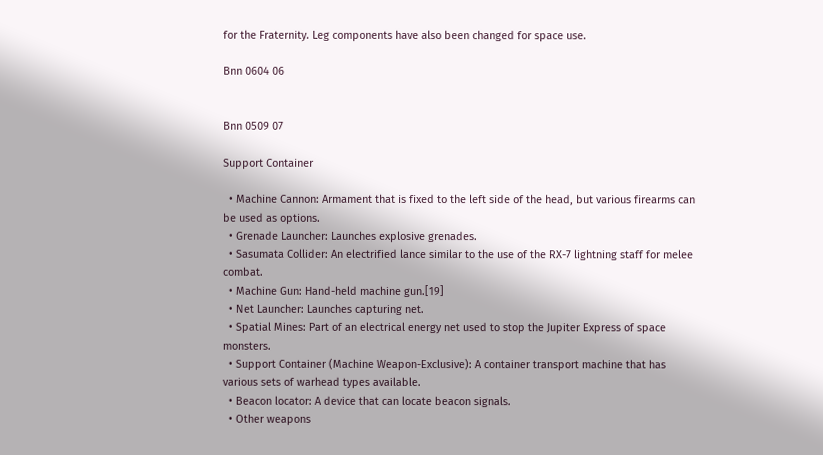for the Fraternity. Leg components have also been changed for space use.

Bnn 0604 06


Bnn 0509 07

Support Container

  • Machine Cannon: Armament that is fixed to the left side of the head, but various firearms can be used as options.
  • Grenade Launcher: Launches explosive grenades.
  • Sasumata Collider: An electrified lance similar to the use of the RX-7 lightning staff for melee combat.
  • Machine Gun: Hand-held machine gun.[19]
  • Net Launcher: Launches capturing net.
  • Spatial Mines: Part of an electrical energy net used to stop the Jupiter Express of space monsters.
  • Support Container (Machine Weapon-Exclusive): A container transport machine that has various sets of warhead types available.
  • Beacon locator: A device that can locate beacon signals.
  • Other weapons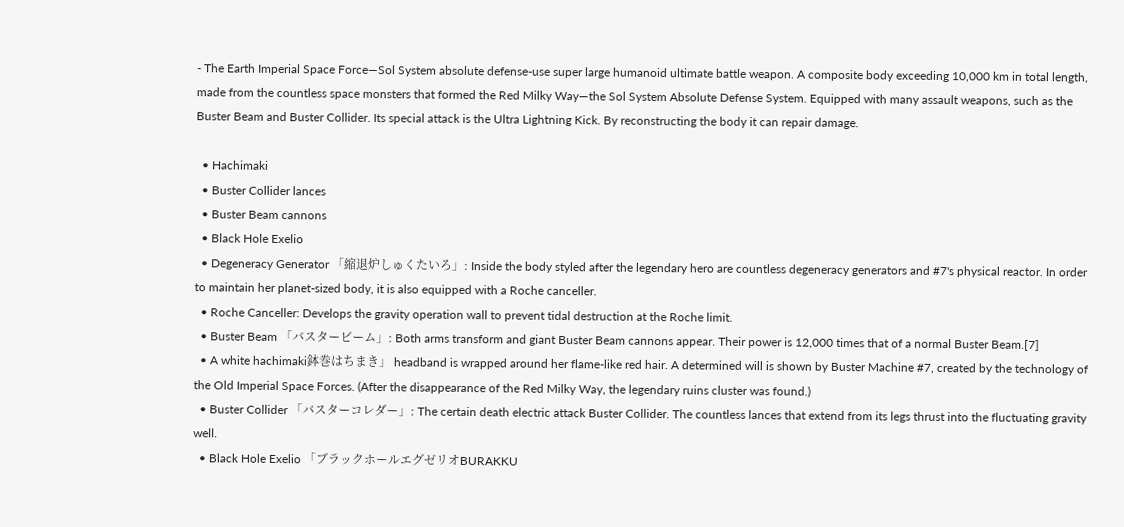- The Earth Imperial Space Force―Sol System absolute defense-use super large humanoid ultimate battle weapon. A composite body exceeding 10,000 km in total length, made from the countless space monsters that formed the Red Milky Way―the Sol System Absolute Defense System. Equipped with many assault weapons, such as the Buster Beam and Buster Collider. Its special attack is the Ultra Lightning Kick. By reconstructing the body it can repair damage.

  • Hachimaki
  • Buster Collider lances
  • Buster Beam cannons
  • Black Hole Exelio
  • Degeneracy Generator 「縮退炉しゅくたいろ」: Inside the body styled after the legendary hero are countless degeneracy generators and #7's physical reactor. In order to maintain her planet-sized body, it is also equipped with a Roche canceller.
  • Roche Canceller: Develops the gravity operation wall to prevent tidal destruction at the Roche limit.
  • Buster Beam 「バスタービーム」: Both arms transform and giant Buster Beam cannons appear. Their power is 12,000 times that of a normal Buster Beam.[7]
  • A white hachimaki鉢巻はちまき」 headband is wrapped around her flame-like red hair. A determined will is shown by Buster Machine #7, created by the technology of the Old Imperial Space Forces. (After the disappearance of the Red Milky Way, the legendary ruins cluster was found.)
  • Buster Collider 「バスターコレダー」: The certain death electric attack Buster Collider. The countless lances that extend from its legs thrust into the fluctuating gravity well.
  • Black Hole Exelio 「ブラックホールエグゼリオBURAKKU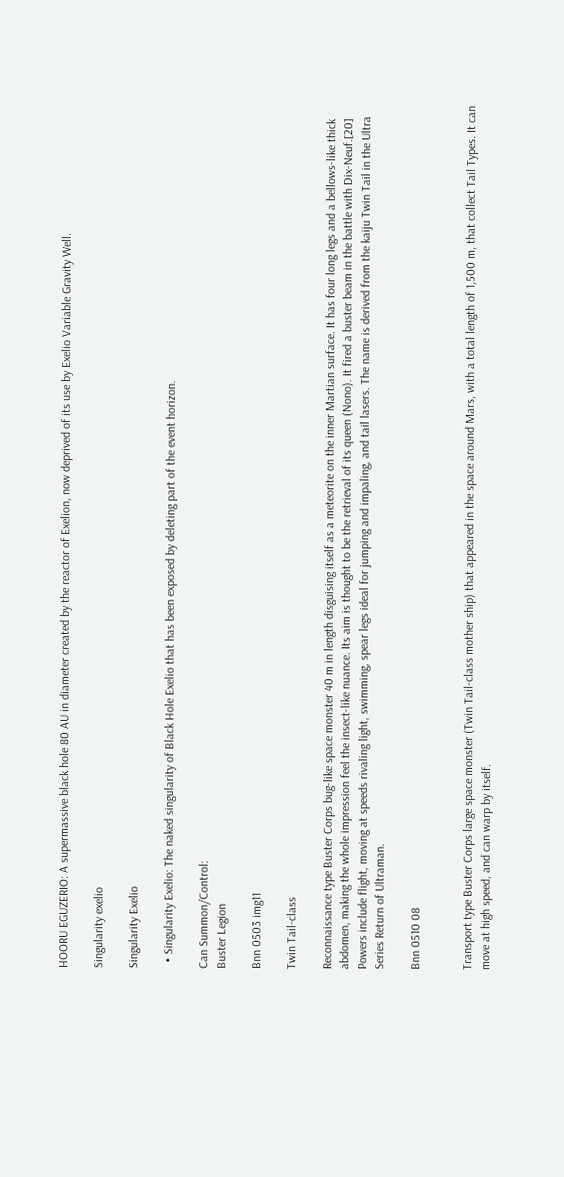HOORU EGUZERIO: A supermassive black hole 80 AU in diameter created by the reactor of Exelion, now deprived of its use by Exelio Variable Gravity Well.

Singularity exelio

Singularity Exelio

  • Singularity Exelio: The naked singularity of Black Hole Exelio that has been exposed by deleting part of the event horizon.

Can Summon/Control:
Buster Legion

Bnn 0503 img11

Twin Tail-class

Reconnaissance type Buster Corps bug-like space monster 40 m in length disguising itself as a meteorite on the inner Martian surface. It has four long legs and a bellows-like thick abdomen, making the whole impression feel the insect-like nuance. Its aim is thought to be the retrieval of its queen (Nono). It fired a buster beam in the battle with Dix-Neuf.[20] Powers include flight, moving at speeds rivaling light, swimming, spear legs ideal for jumping and impaling, and tail lasers. The name is derived from the kaiju Twin Tail in the Ultra Series Return of Ultraman.

Bnn 0510 08


Transport type Buster Corps large space monster (Twin Tail-class mother ship) that appeared in the space around Mars, with a total length of 1,500 m, that collect Tail Types. It can move at high speed, and can warp by itself.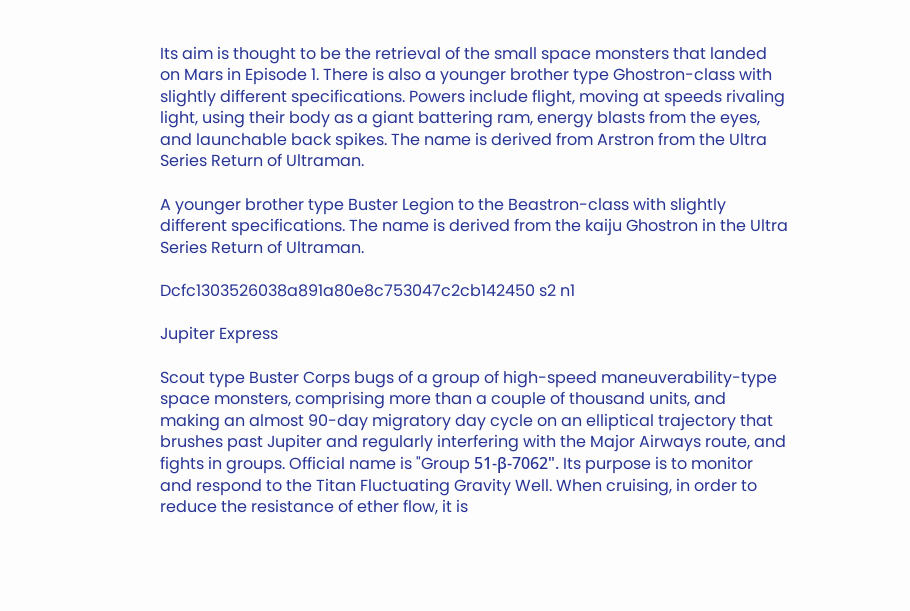Its aim is thought to be the retrieval of the small space monsters that landed on Mars in Episode 1. There is also a younger brother type Ghostron-class with slightly different specifications. Powers include flight, moving at speeds rivaling light, using their body as a giant battering ram, energy blasts from the eyes, and launchable back spikes. The name is derived from Arstron from the Ultra Series Return of Ultraman.

A younger brother type Buster Legion to the Beastron-class with slightly different specifications. The name is derived from the kaiju Ghostron in the Ultra Series Return of Ultraman.

Dcfc1303526038a891a80e8c753047c2cb142450 s2 n1

Jupiter Express

Scout type Buster Corps bugs of a group of high-speed maneuverability-type space monsters, comprising more than a couple of thousand units, and making an almost 90-day migratory day cycle on an elliptical trajectory that brushes past Jupiter and regularly interfering with the Major Airways route, and fights in groups. Official name is "Group 51-β-7062". Its purpose is to monitor and respond to the Titan Fluctuating Gravity Well. When cruising, in order to reduce the resistance of ether flow, it is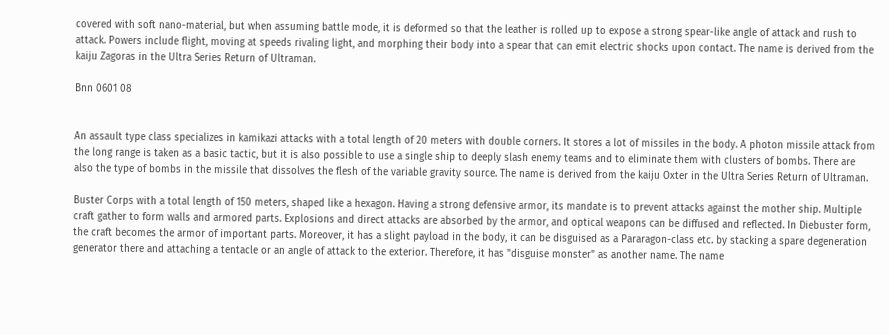covered with soft nano-material, but when assuming battle mode, it is deformed so that the leather is rolled up to expose a strong spear-like angle of attack and rush to attack. Powers include flight, moving at speeds rivaling light, and morphing their body into a spear that can emit electric shocks upon contact. The name is derived from the kaiju Zagoras in the Ultra Series Return of Ultraman.

Bnn 0601 08


An assault type class specializes in kamikazi attacks with a total length of 20 meters with double corners. It stores a lot of missiles in the body. A photon missile attack from the long range is taken as a basic tactic, but it is also possible to use a single ship to deeply slash enemy teams and to eliminate them with clusters of bombs. There are also the type of bombs in the missile that dissolves the flesh of the variable gravity source. The name is derived from the kaiju Oxter in the Ultra Series Return of Ultraman.

Buster Corps with a total length of 150 meters, shaped like a hexagon. Having a strong defensive armor, its mandate is to prevent attacks against the mother ship. Multiple craft gather to form walls and armored parts. Explosions and direct attacks are absorbed by the armor, and optical weapons can be diffused and reflected. In Diebuster form, the craft becomes the armor of important parts. Moreover, it has a slight payload in the body, it can be disguised as a Pararagon-class etc. by stacking a spare degeneration generator there and attaching a tentacle or an angle of attack to the exterior. Therefore, it has "disguise monster" as another name. The name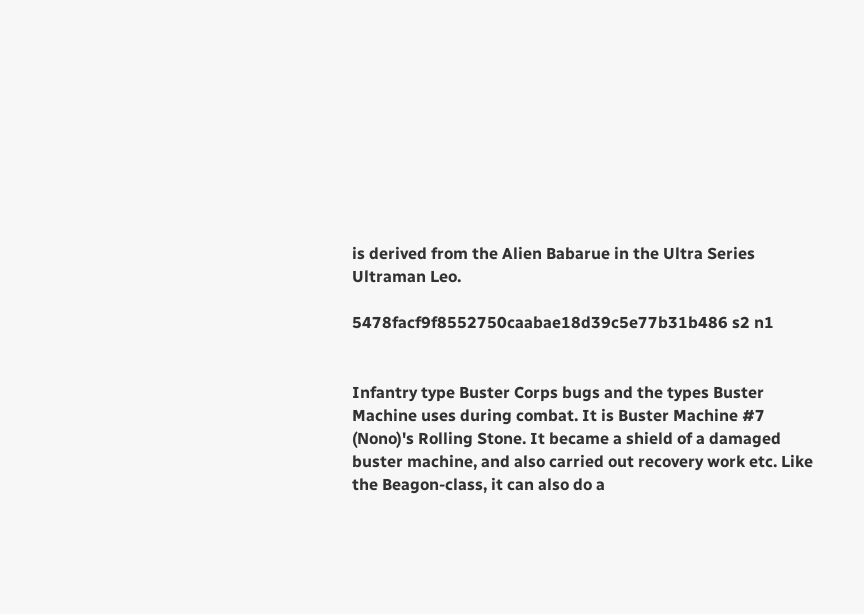is derived from the Alien Babarue in the Ultra Series Ultraman Leo.

5478facf9f8552750caabae18d39c5e77b31b486 s2 n1


Infantry type Buster Corps bugs and the types Buster Machine uses during combat. It is Buster Machine #7 (Nono)'s Rolling Stone. It became a shield of a damaged buster machine, and also carried out recovery work etc. Like the Beagon-class, it can also do a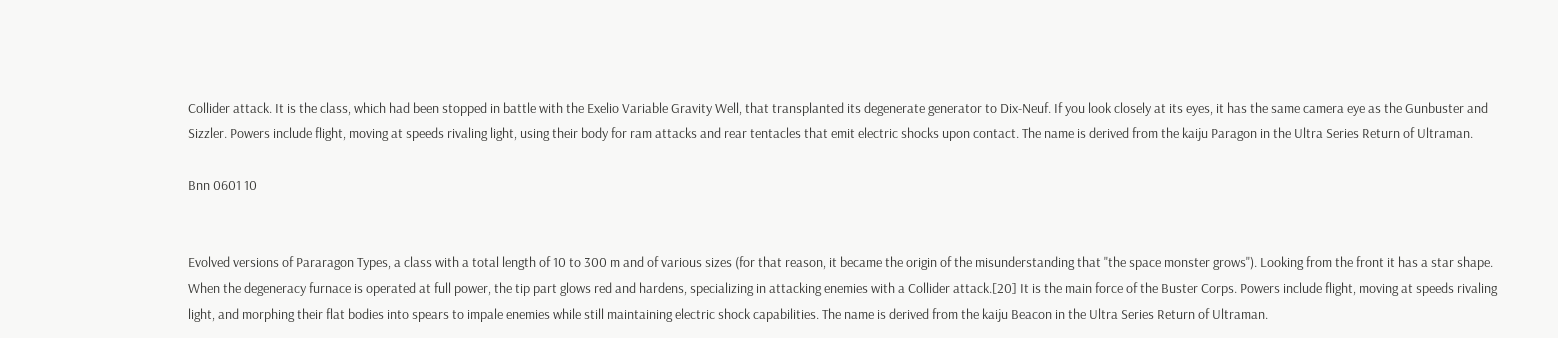Collider attack. It is the class, which had been stopped in battle with the Exelio Variable Gravity Well, that transplanted its degenerate generator to Dix-Neuf. If you look closely at its eyes, it has the same camera eye as the Gunbuster and Sizzler. Powers include flight, moving at speeds rivaling light, using their body for ram attacks and rear tentacles that emit electric shocks upon contact. The name is derived from the kaiju Paragon in the Ultra Series Return of Ultraman.

Bnn 0601 10


Evolved versions of Pararagon Types, a class with a total length of 10 to 300 m and of various sizes (for that reason, it became the origin of the misunderstanding that "the space monster grows"). Looking from the front it has a star shape. When the degeneracy furnace is operated at full power, the tip part glows red and hardens, specializing in attacking enemies with a Collider attack.[20] It is the main force of the Buster Corps. Powers include flight, moving at speeds rivaling light, and morphing their flat bodies into spears to impale enemies while still maintaining electric shock capabilities. The name is derived from the kaiju Beacon in the Ultra Series Return of Ultraman.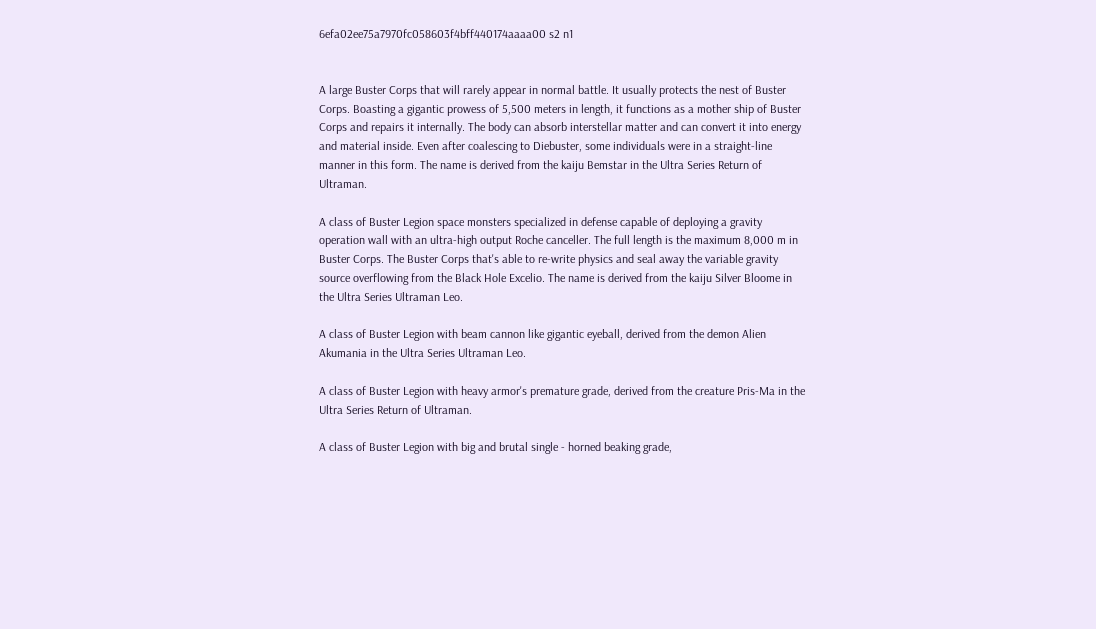6efa02ee75a7970fc058603f4bff440174aaaa00 s2 n1


A large Buster Corps that will rarely appear in normal battle. It usually protects the nest of Buster Corps. Boasting a gigantic prowess of 5,500 meters in length, it functions as a mother ship of Buster Corps and repairs it internally. The body can absorb interstellar matter and can convert it into energy and material inside. Even after coalescing to Diebuster, some individuals were in a straight-line manner in this form. The name is derived from the kaiju Bemstar in the Ultra Series Return of Ultraman.

A class of Buster Legion space monsters specialized in defense capable of deploying a gravity operation wall with an ultra-high output Roche canceller. The full length is the maximum 8,000 m in Buster Corps. The Buster Corps that's able to re-write physics and seal away the variable gravity source overflowing from the Black Hole Excelio. The name is derived from the kaiju Silver Bloome in the Ultra Series Ultraman Leo.

A class of Buster Legion with beam cannon like gigantic eyeball, derived from the demon Alien Akumania in the Ultra Series Ultraman Leo.

A class of Buster Legion with heavy armor's premature grade, derived from the creature Pris-Ma in the Ultra Series Return of Ultraman.

A class of Buster Legion with big and brutal single - horned beaking grade,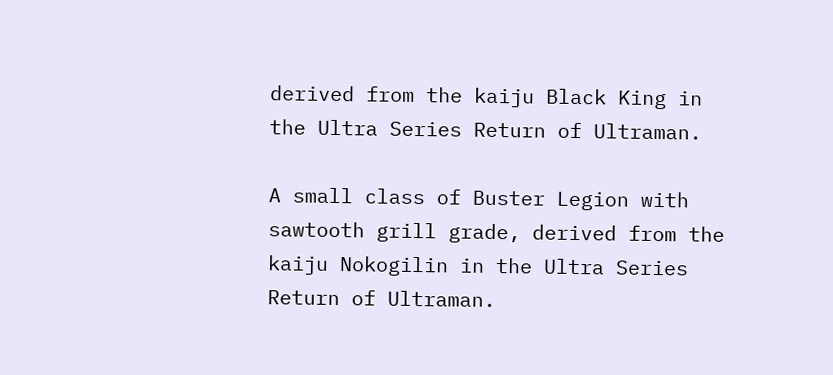derived from the kaiju Black King in the Ultra Series Return of Ultraman.

A small class of Buster Legion with sawtooth grill grade, derived from the kaiju Nokogilin in the Ultra Series Return of Ultraman.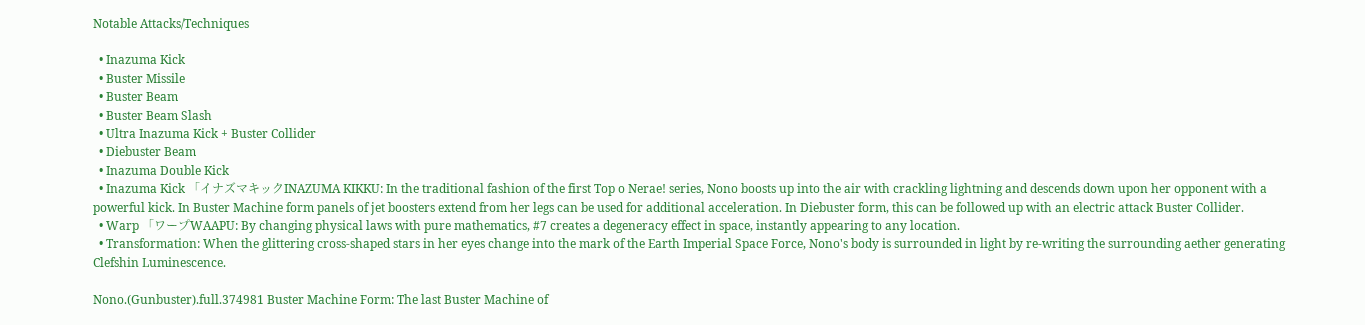Notable Attacks/Techniques

  • Inazuma Kick
  • Buster Missile
  • Buster Beam
  • Buster Beam Slash
  • Ultra Inazuma Kick + Buster Collider
  • Diebuster Beam
  • Inazuma Double Kick
  • Inazuma Kick 「イナズマキックINAZUMA KIKKU: In the traditional fashion of the first Top o Nerae! series, Nono boosts up into the air with crackling lightning and descends down upon her opponent with a powerful kick. In Buster Machine form panels of jet boosters extend from her legs can be used for additional acceleration. In Diebuster form, this can be followed up with an electric attack Buster Collider.
  • Warp 「ワープWAAPU: By changing physical laws with pure mathematics, #7 creates a degeneracy effect in space, instantly appearing to any location.
  • Transformation: When the glittering cross-shaped stars in her eyes change into the mark of the Earth Imperial Space Force, Nono's body is surrounded in light by re-writing the surrounding aether generating Clefshin Luminescence.

Nono.(Gunbuster).full.374981 Buster Machine Form: The last Buster Machine of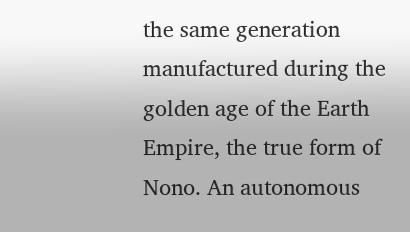the same generation manufactured during the golden age of the Earth Empire, the true form of Nono. An autonomous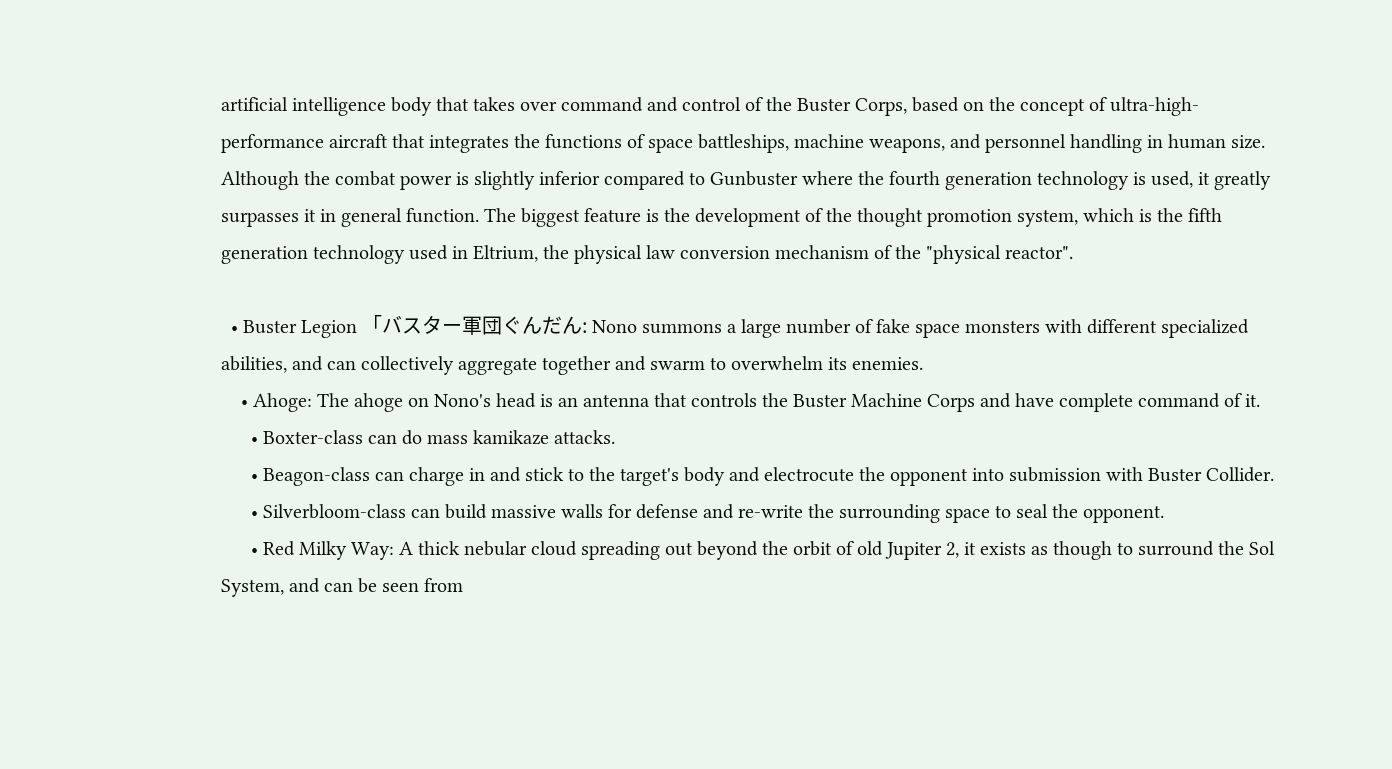artificial intelligence body that takes over command and control of the Buster Corps, based on the concept of ultra-high-performance aircraft that integrates the functions of space battleships, machine weapons, and personnel handling in human size. Although the combat power is slightly inferior compared to Gunbuster where the fourth generation technology is used, it greatly surpasses it in general function. The biggest feature is the development of the thought promotion system, which is the fifth generation technology used in Eltrium, the physical law conversion mechanism of the "physical reactor".

  • Buster Legion 「バスター軍団ぐんだん: Nono summons a large number of fake space monsters with different specialized abilities, and can collectively aggregate together and swarm to overwhelm its enemies.
    • Ahoge: The ahoge on Nono's head is an antenna that controls the Buster Machine Corps and have complete command of it.
      • Boxter-class can do mass kamikaze attacks.
      • Beagon-class can charge in and stick to the target's body and electrocute the opponent into submission with Buster Collider.
      • Silverbloom-class can build massive walls for defense and re-write the surrounding space to seal the opponent.
      • Red Milky Way: A thick nebular cloud spreading out beyond the orbit of old Jupiter 2, it exists as though to surround the Sol System, and can be seen from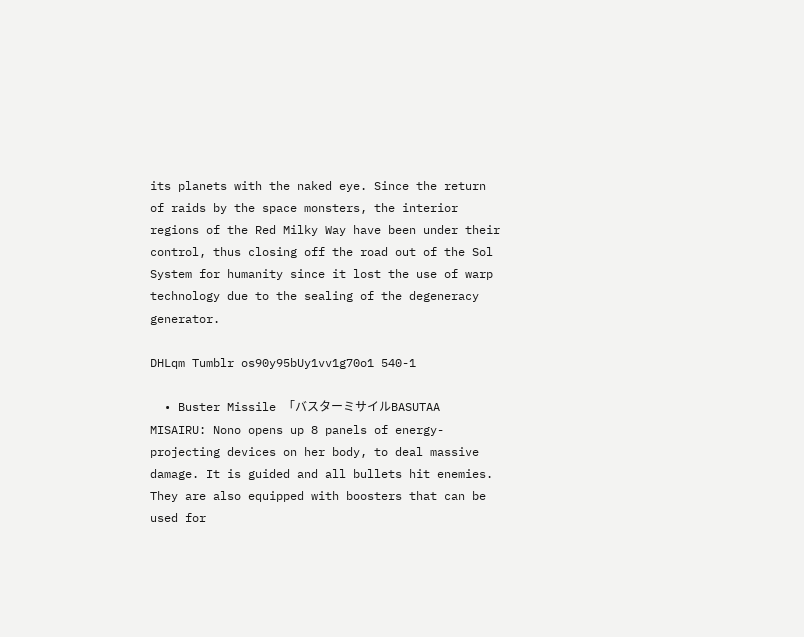its planets with the naked eye. Since the return of raids by the space monsters, the interior regions of the Red Milky Way have been under their control, thus closing off the road out of the Sol System for humanity since it lost the use of warp technology due to the sealing of the degeneracy generator.

DHLqm Tumblr os90y95bUy1vv1g70o1 540-1

  • Buster Missile 「バスターミサイルBASUTAA MISAIRU: Nono opens up 8 panels of energy-projecting devices on her body, to deal massive damage. It is guided and all bullets hit enemies. They are also equipped with boosters that can be used for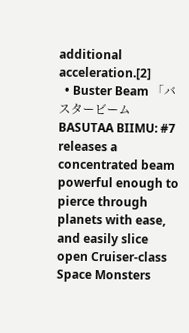additional acceleration.[2]
  • Buster Beam 「バスタービームBASUTAA BIIMU: #7 releases a concentrated beam powerful enough to pierce through planets with ease, and easily slice open Cruiser-class Space Monsters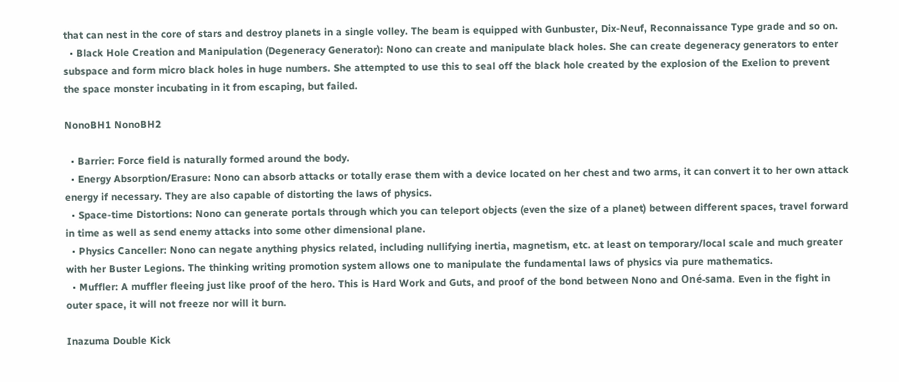that can nest in the core of stars and destroy planets in a single volley. The beam is equipped with Gunbuster, Dix-Neuf, Reconnaissance Type grade and so on.
  • Black Hole Creation and Manipulation (Degeneracy Generator): Nono can create and manipulate black holes. She can create degeneracy generators to enter subspace and form micro black holes in huge numbers. She attempted to use this to seal off the black hole created by the explosion of the Exelion to prevent the space monster incubating in it from escaping, but failed.

NonoBH1 NonoBH2

  • Barrier: Force field is naturally formed around the body.
  • Energy Absorption/Erasure: Nono can absorb attacks or totally erase them with a device located on her chest and two arms, it can convert it to her own attack energy if necessary. They are also capable of distorting the laws of physics.
  • Space-time Distortions: Nono can generate portals through which you can teleport objects (even the size of a planet) between different spaces, travel forward in time as well as send enemy attacks into some other dimensional plane.
  • Physics Canceller: Nono can negate anything physics related, including nullifying inertia, magnetism, etc. at least on temporary/local scale and much greater with her Buster Legions. The thinking writing promotion system allows one to manipulate the fundamental laws of physics via pure mathematics.
  • Muffler: A muffler fleeing just like proof of the hero. This is Hard Work and Guts, and proof of the bond between Nono and Oné-sama. Even in the fight in outer space, it will not freeze nor will it burn.

Inazuma Double Kick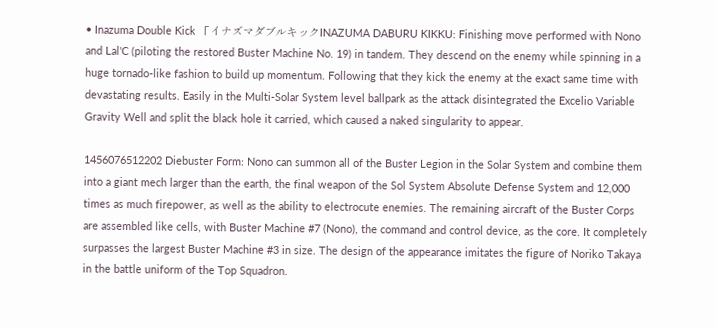• Inazuma Double Kick 「イナズマダブルキックINAZUMA DABURU KIKKU: Finishing move performed with Nono and Lal'C (piloting the restored Buster Machine No. 19) in tandem. They descend on the enemy while spinning in a huge tornado-like fashion to build up momentum. Following that they kick the enemy at the exact same time with devastating results. Easily in the Multi-Solar System level ballpark as the attack disintegrated the Excelio Variable Gravity Well and split the black hole it carried, which caused a naked singularity to appear.

1456076512202 Diebuster Form: Nono can summon all of the Buster Legion in the Solar System and combine them into a giant mech larger than the earth, the final weapon of the Sol System Absolute Defense System and 12,000 times as much firepower, as well as the ability to electrocute enemies. The remaining aircraft of the Buster Corps are assembled like cells, with Buster Machine #7 (Nono), the command and control device, as the core. It completely surpasses the largest Buster Machine #3 in size. The design of the appearance imitates the figure of Noriko Takaya in the battle uniform of the Top Squadron.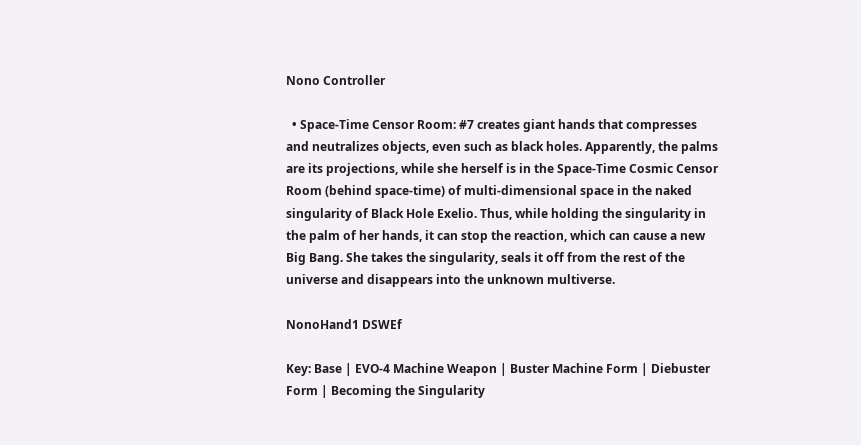Nono Controller

  • Space-Time Censor Room: #7 creates giant hands that compresses and neutralizes objects, even such as black holes. Apparently, the palms are its projections, while she herself is in the Space-Time Cosmic Censor Room (behind space-time) of multi-dimensional space in the naked singularity of Black Hole Exelio. Thus, while holding the singularity in the palm of her hands, it can stop the reaction, which can cause a new Big Bang. She takes the singularity, seals it off from the rest of the universe and disappears into the unknown multiverse.

NonoHand1 DSWEf

Key: Base | EVO-4 Machine Weapon | Buster Machine Form | Diebuster Form | Becoming the Singularity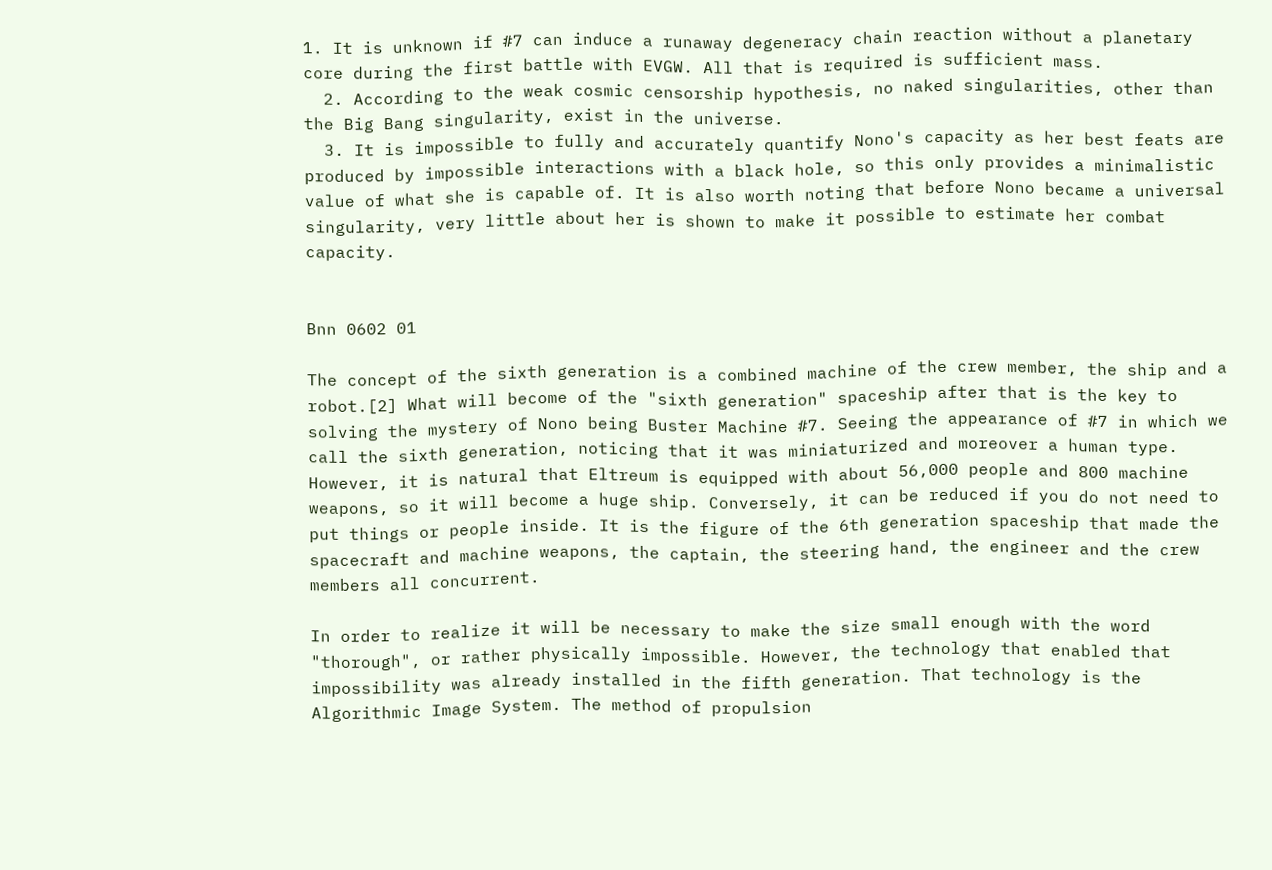1. It is unknown if #7 can induce a runaway degeneracy chain reaction without a planetary core during the first battle with EVGW. All that is required is sufficient mass.
  2. According to the weak cosmic censorship hypothesis, no naked singularities, other than the Big Bang singularity, exist in the universe.
  3. It is impossible to fully and accurately quantify Nono's capacity as her best feats are produced by impossible interactions with a black hole, so this only provides a minimalistic value of what she is capable of. It is also worth noting that before Nono became a universal singularity, very little about her is shown to make it possible to estimate her combat capacity.


Bnn 0602 01

The concept of the sixth generation is a combined machine of the crew member, the ship and a robot.[2] What will become of the "sixth generation" spaceship after that is the key to solving the mystery of Nono being Buster Machine #7. Seeing the appearance of #7 in which we call the sixth generation, noticing that it was miniaturized and moreover a human type. However, it is natural that Eltreum is equipped with about 56,000 people and 800 machine weapons, so it will become a huge ship. Conversely, it can be reduced if you do not need to put things or people inside. It is the figure of the 6th generation spaceship that made the spacecraft and machine weapons, the captain, the steering hand, the engineer and the crew members all concurrent.

In order to realize it will be necessary to make the size small enough with the word "thorough", or rather physically impossible. However, the technology that enabled that impossibility was already installed in the fifth generation. That technology is the Algorithmic Image System. The method of propulsion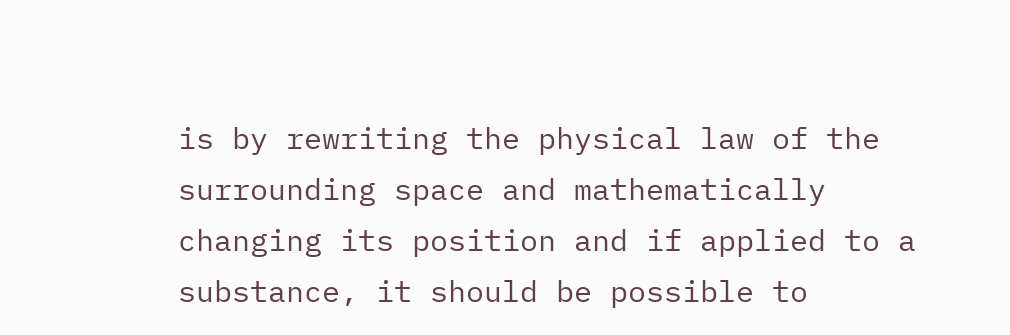is by rewriting the physical law of the surrounding space and mathematically changing its position and if applied to a substance, it should be possible to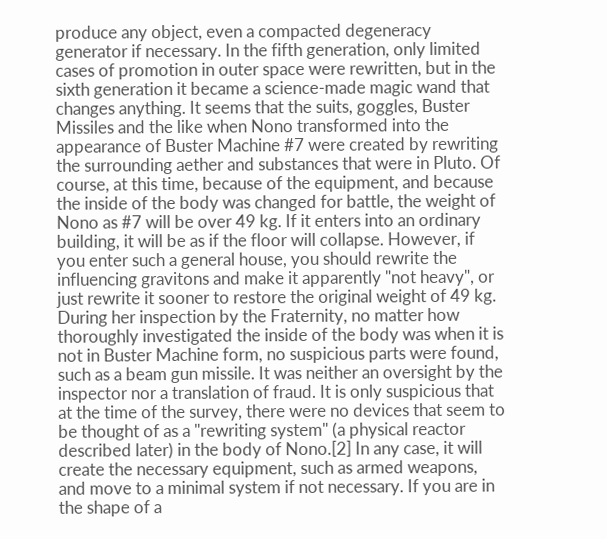produce any object, even a compacted degeneracy generator if necessary. In the fifth generation, only limited cases of promotion in outer space were rewritten, but in the sixth generation it became a science-made magic wand that changes anything. It seems that the suits, goggles, Buster Missiles and the like when Nono transformed into the appearance of Buster Machine #7 were created by rewriting the surrounding aether and substances that were in Pluto. Of course, at this time, because of the equipment, and because the inside of the body was changed for battle, the weight of Nono as #7 will be over 49 kg. If it enters into an ordinary building, it will be as if the floor will collapse. However, if you enter such a general house, you should rewrite the influencing gravitons and make it apparently "not heavy", or just rewrite it sooner to restore the original weight of 49 kg. During her inspection by the Fraternity, no matter how thoroughly investigated the inside of the body was when it is not in Buster Machine form, no suspicious parts were found, such as a beam gun missile. It was neither an oversight by the inspector nor a translation of fraud. It is only suspicious that at the time of the survey, there were no devices that seem to be thought of as a "rewriting system" (a physical reactor described later) in the body of Nono.[2] In any case, it will create the necessary equipment, such as armed weapons, and move to a minimal system if not necessary. If you are in the shape of a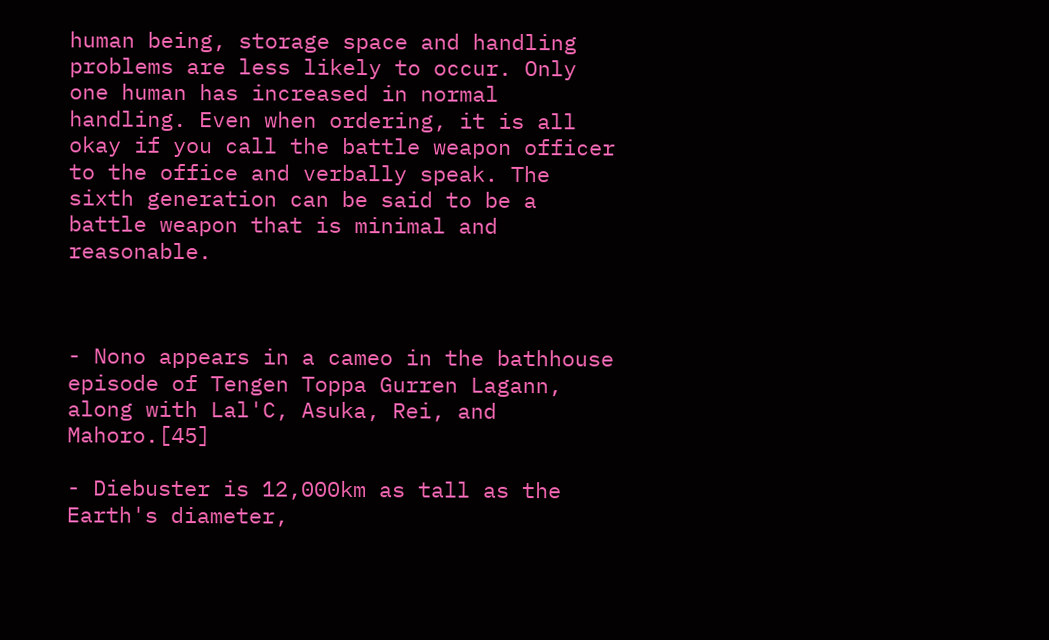human being, storage space and handling problems are less likely to occur. Only one human has increased in normal handling. Even when ordering, it is all okay if you call the battle weapon officer to the office and verbally speak. The sixth generation can be said to be a battle weapon that is minimal and reasonable.



- Nono appears in a cameo in the bathhouse episode of Tengen Toppa Gurren Lagann, along with Lal'C, Asuka, Rei, and Mahoro.[45]

- Diebuster is 12,000km as tall as the Earth's diameter,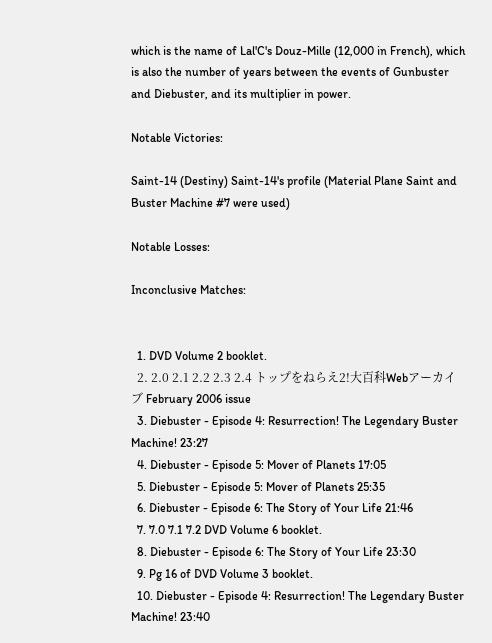which is the name of Lal'C's Douz-Mille (12,000 in French), which is also the number of years between the events of Gunbuster and Diebuster, and its multiplier in power.

Notable Victories:

Saint-14 (Destiny) Saint-14's profile (Material Plane Saint and Buster Machine #7 were used)

Notable Losses:

Inconclusive Matches:


  1. DVD Volume 2 booklet.
  2. 2.0 2.1 2.2 2.3 2.4 トップをねらえ2!大百科Webアーカイブ February 2006 issue
  3. Diebuster - Episode 4: Resurrection! The Legendary Buster Machine! 23:27
  4. Diebuster - Episode 5: Mover of Planets 17:05
  5. Diebuster - Episode 5: Mover of Planets 25:35
  6. Diebuster - Episode 6: The Story of Your Life 21:46
  7. 7.0 7.1 7.2 DVD Volume 6 booklet.
  8. Diebuster - Episode 6: The Story of Your Life 23:30
  9. Pg 16 of DVD Volume 3 booklet.
  10. Diebuster - Episode 4: Resurrection! The Legendary Buster Machine! 23:40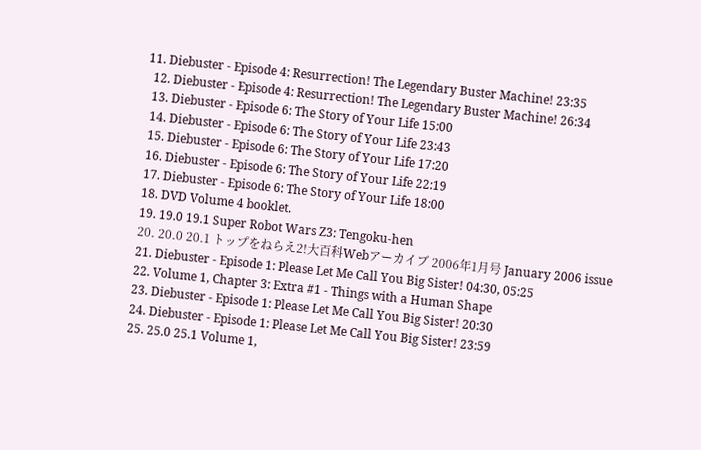11. Diebuster - Episode 4: Resurrection! The Legendary Buster Machine! 23:35
  12. Diebuster - Episode 4: Resurrection! The Legendary Buster Machine! 26:34
  13. Diebuster - Episode 6: The Story of Your Life 15:00
  14. Diebuster - Episode 6: The Story of Your Life 23:43
  15. Diebuster - Episode 6: The Story of Your Life 17:20
  16. Diebuster - Episode 6: The Story of Your Life 22:19
  17. Diebuster - Episode 6: The Story of Your Life 18:00
  18. DVD Volume 4 booklet.
  19. 19.0 19.1 Super Robot Wars Z3: Tengoku-hen
  20. 20.0 20.1 トップをねらえ2!大百科Webアーカイブ 2006年1月号 January 2006 issue
  21. Diebuster - Episode 1: Please Let Me Call You Big Sister! 04:30, 05:25
  22. Volume 1, Chapter 3: Extra #1 - Things with a Human Shape
  23. Diebuster - Episode 1: Please Let Me Call You Big Sister! 20:30
  24. Diebuster - Episode 1: Please Let Me Call You Big Sister! 23:59
  25. 25.0 25.1 Volume 1,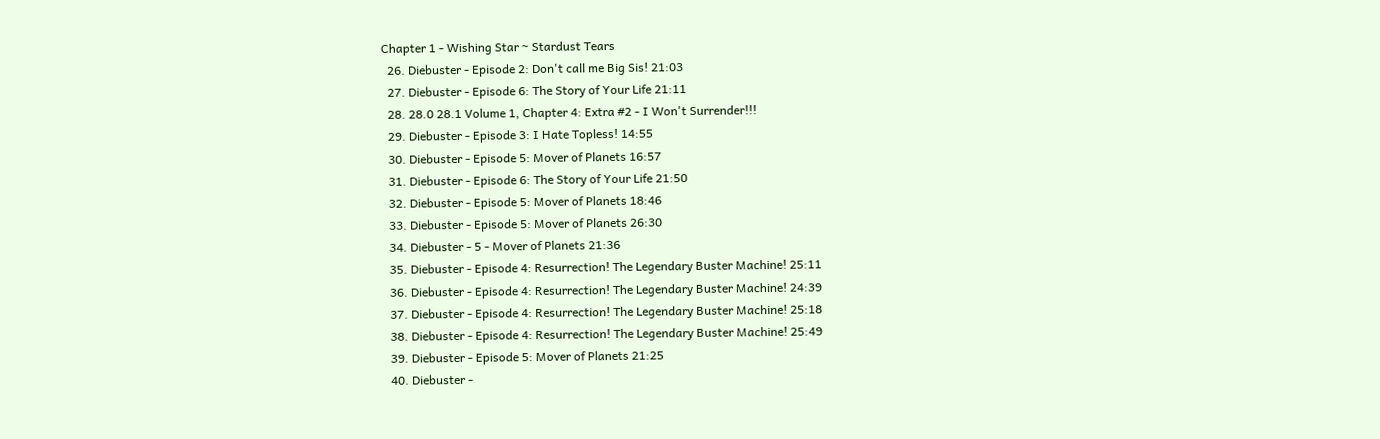Chapter 1 - Wishing Star ~ Stardust Tears
  26. Diebuster - Episode 2: Don't call me Big Sis! 21:03
  27. Diebuster - Episode 6: The Story of Your Life 21:11
  28. 28.0 28.1 Volume 1, Chapter 4: Extra #2 - I Won't Surrender!!!
  29. Diebuster - Episode 3: I Hate Topless! 14:55
  30. Diebuster - Episode 5: Mover of Planets 16:57
  31. Diebuster - Episode 6: The Story of Your Life 21:50
  32. Diebuster - Episode 5: Mover of Planets 18:46
  33. Diebuster - Episode 5: Mover of Planets 26:30
  34. Diebuster - 5 - Mover of Planets 21:36
  35. Diebuster - Episode 4: Resurrection! The Legendary Buster Machine! 25:11
  36. Diebuster - Episode 4: Resurrection! The Legendary Buster Machine! 24:39
  37. Diebuster - Episode 4: Resurrection! The Legendary Buster Machine! 25:18
  38. Diebuster - Episode 4: Resurrection! The Legendary Buster Machine! 25:49
  39. Diebuster - Episode 5: Mover of Planets 21:25
  40. Diebuster -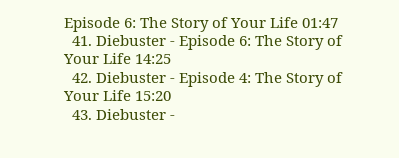Episode 6: The Story of Your Life 01:47
  41. Diebuster - Episode 6: The Story of Your Life 14:25
  42. Diebuster - Episode 4: The Story of Your Life 15:20
  43. Diebuster -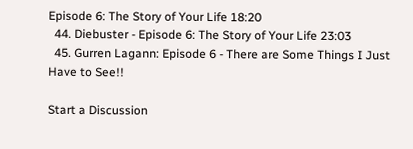Episode 6: The Story of Your Life 18:20
  44. Diebuster - Episode 6: The Story of Your Life 23:03
  45. Gurren Lagann: Episode 6 - There are Some Things I Just Have to See!!

Start a Discussion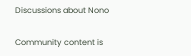Discussions about Nono

Community content is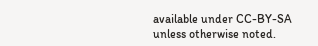available under CC-BY-SA unless otherwise noted.